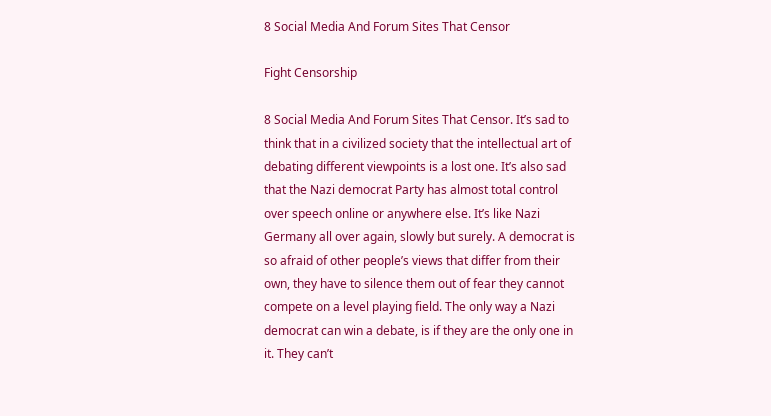8 Social Media And Forum Sites That Censor

Fight Censorship

8 Social Media And Forum Sites That Censor. It’s sad to think that in a civilized society that the intellectual art of debating different viewpoints is a lost one. It’s also sad that the Nazi democrat Party has almost total control over speech online or anywhere else. It’s like Nazi Germany all over again, slowly but surely. A democrat is so afraid of other people’s views that differ from their own, they have to silence them out of fear they cannot compete on a level playing field. The only way a Nazi democrat can win a debate, is if they are the only one in it. They can’t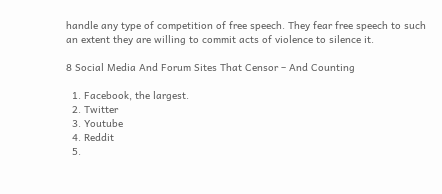handle any type of competition of free speech. They fear free speech to such an extent they are willing to commit acts of violence to silence it.

8 Social Media And Forum Sites That Censor – And Counting

  1. Facebook, the largest.
  2. Twitter
  3. Youtube
  4. Reddit
  5.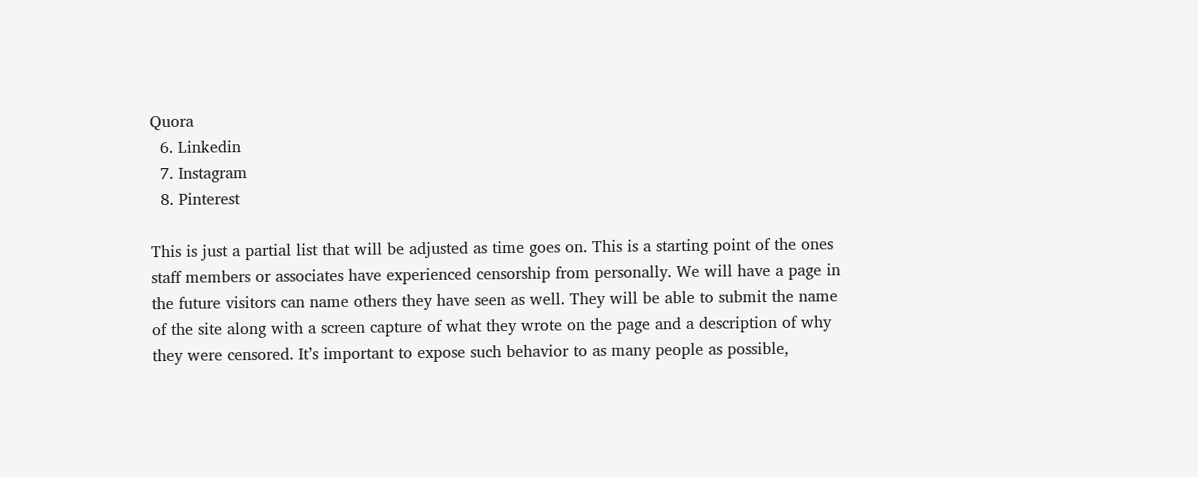Quora
  6. Linkedin
  7. Instagram
  8. Pinterest

This is just a partial list that will be adjusted as time goes on. This is a starting point of the ones staff members or associates have experienced censorship from personally. We will have a page in the future visitors can name others they have seen as well. They will be able to submit the name of the site along with a screen capture of what they wrote on the page and a description of why they were censored. It’s important to expose such behavior to as many people as possible,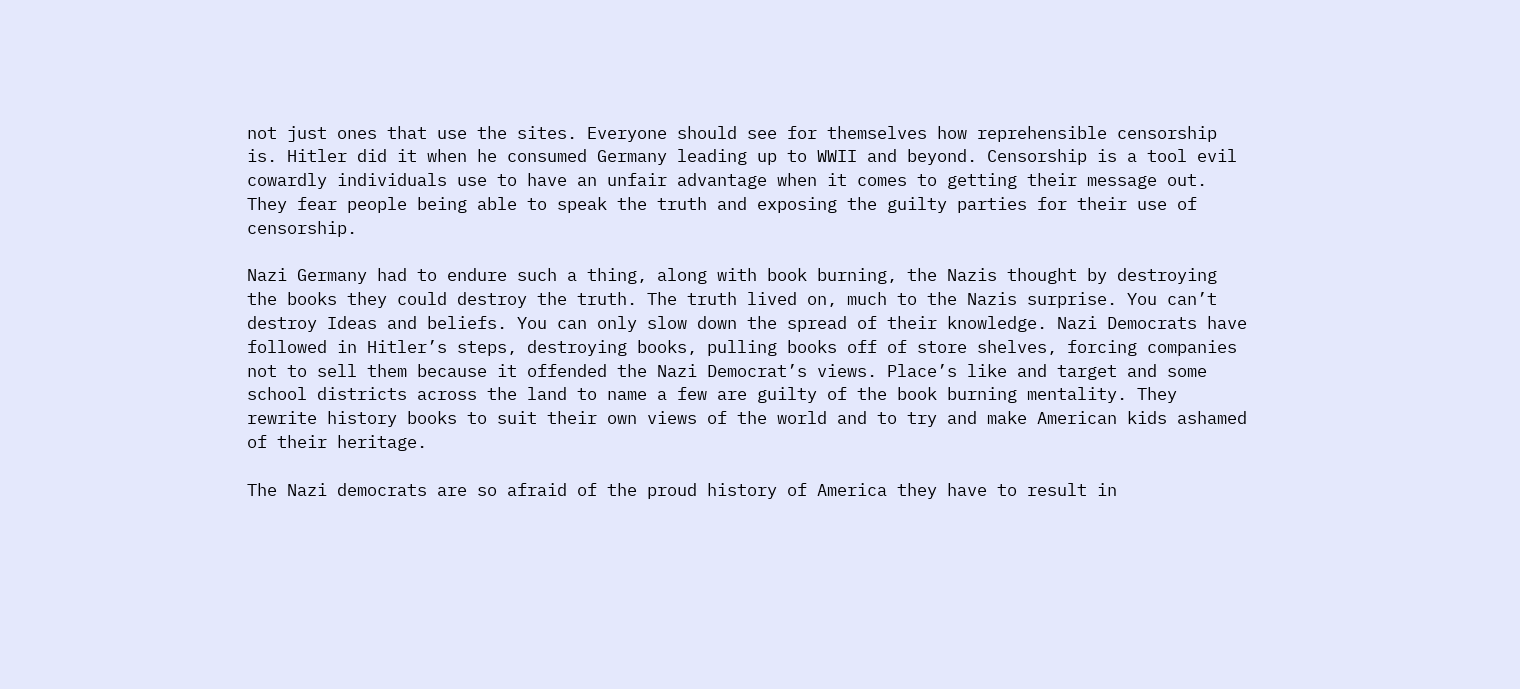not just ones that use the sites. Everyone should see for themselves how reprehensible censorship is. Hitler did it when he consumed Germany leading up to WWII and beyond. Censorship is a tool evil cowardly individuals use to have an unfair advantage when it comes to getting their message out. They fear people being able to speak the truth and exposing the guilty parties for their use of censorship.

Nazi Germany had to endure such a thing, along with book burning, the Nazis thought by destroying the books they could destroy the truth. The truth lived on, much to the Nazis surprise. You can’t destroy Ideas and beliefs. You can only slow down the spread of their knowledge. Nazi Democrats have followed in Hitler’s steps, destroying books, pulling books off of store shelves, forcing companies not to sell them because it offended the Nazi Democrat’s views. Place’s like and target and some school districts across the land to name a few are guilty of the book burning mentality. They rewrite history books to suit their own views of the world and to try and make American kids ashamed of their heritage.

The Nazi democrats are so afraid of the proud history of America they have to result in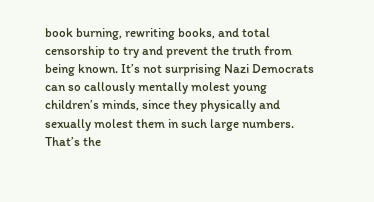book burning, rewriting books, and total censorship to try and prevent the truth from being known. It’s not surprising Nazi Democrats can so callously mentally molest young children’s minds, since they physically and sexually molest them in such large numbers. That’s the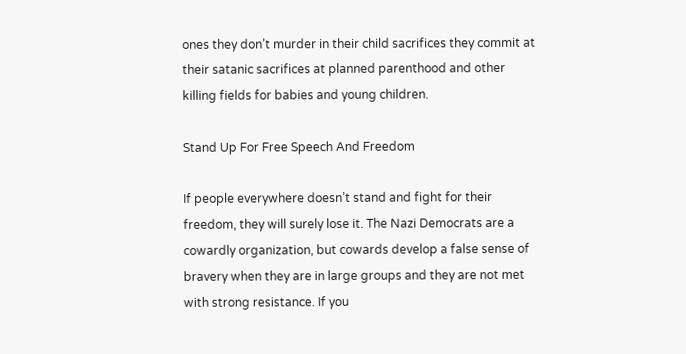ones they don’t murder in their child sacrifices they commit at their satanic sacrifices at planned parenthood and other killing fields for babies and young children.

Stand Up For Free Speech And Freedom

If people everywhere doesn’t stand and fight for their freedom, they will surely lose it. The Nazi Democrats are a cowardly organization, but cowards develop a false sense of bravery when they are in large groups and they are not met with strong resistance. If you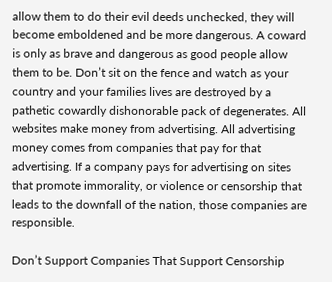allow them to do their evil deeds unchecked, they will become emboldened and be more dangerous. A coward is only as brave and dangerous as good people allow them to be. Don’t sit on the fence and watch as your country and your families lives are destroyed by a pathetic cowardly dishonorable pack of degenerates. All websites make money from advertising. All advertising money comes from companies that pay for that advertising. If a company pays for advertising on sites that promote immorality, or violence or censorship that leads to the downfall of the nation, those companies are responsible.

Don’t Support Companies That Support Censorship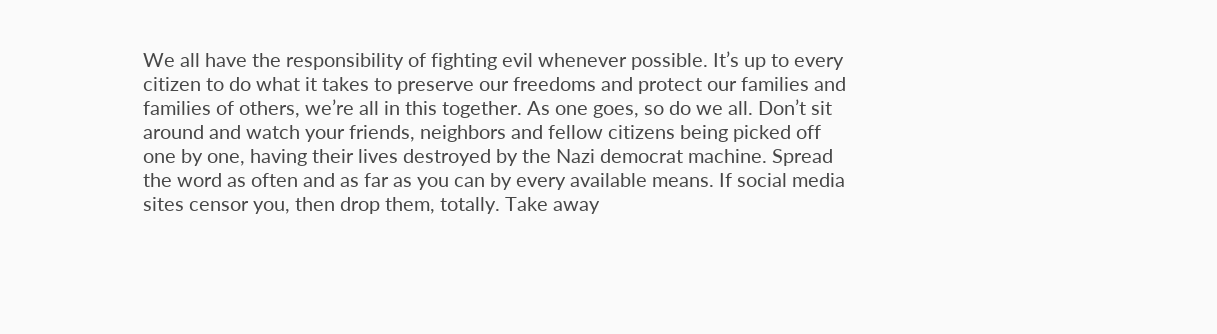We all have the responsibility of fighting evil whenever possible. It’s up to every citizen to do what it takes to preserve our freedoms and protect our families and families of others, we’re all in this together. As one goes, so do we all. Don’t sit around and watch your friends, neighbors and fellow citizens being picked off one by one, having their lives destroyed by the Nazi democrat machine. Spread the word as often and as far as you can by every available means. If social media sites censor you, then drop them, totally. Take away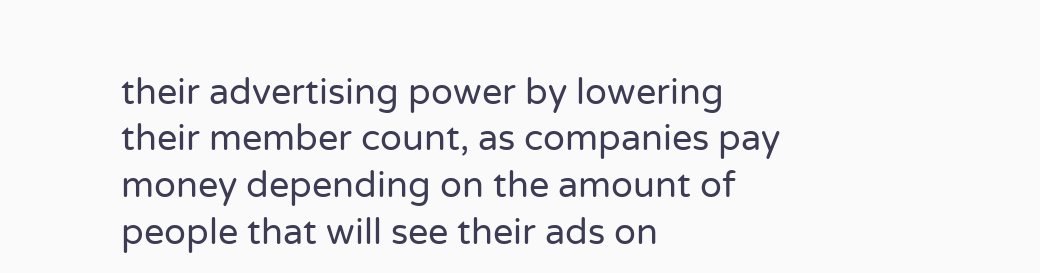their advertising power by lowering their member count, as companies pay money depending on the amount of people that will see their ads on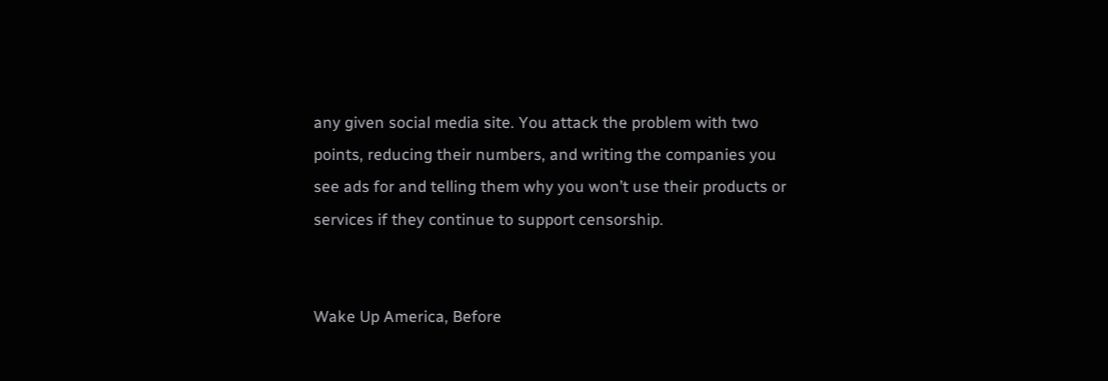any given social media site. You attack the problem with two points, reducing their numbers, and writing the companies you see ads for and telling them why you won’t use their products or services if they continue to support censorship.


Wake Up America, Before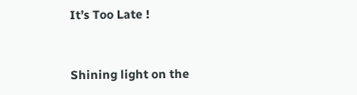It’s Too Late !



Shining light on the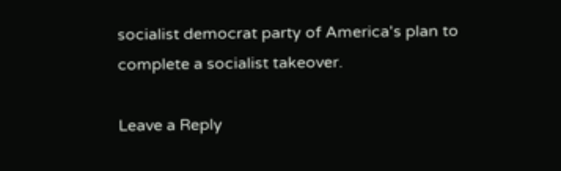socialist democrat party of America's plan to complete a socialist takeover.

Leave a Reply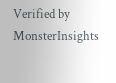Verified by MonsterInsights